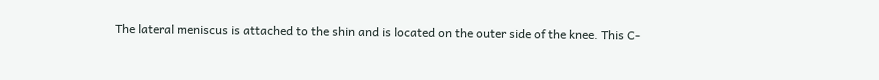The lateral meniscus is attached to the shin and is located on the outer side of the knee. This C-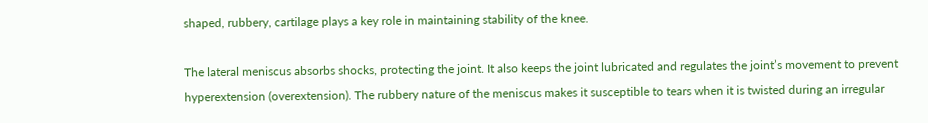shaped, rubbery, cartilage plays a key role in maintaining stability of the knee.

The lateral meniscus absorbs shocks, protecting the joint. It also keeps the joint lubricated and regulates the joint’s movement to prevent hyperextension (overextension). The rubbery nature of the meniscus makes it susceptible to tears when it is twisted during an irregular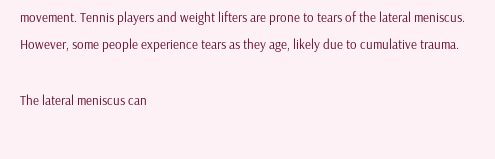movement. Tennis players and weight lifters are prone to tears of the lateral meniscus. However, some people experience tears as they age, likely due to cumulative trauma.

The lateral meniscus can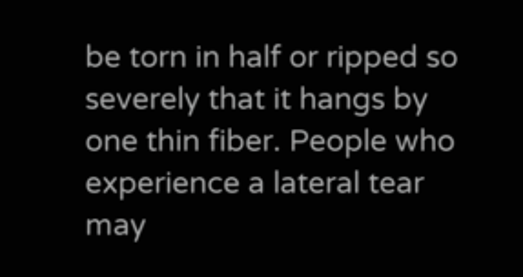be torn in half or ripped so severely that it hangs by one thin fiber. People who experience a lateral tear may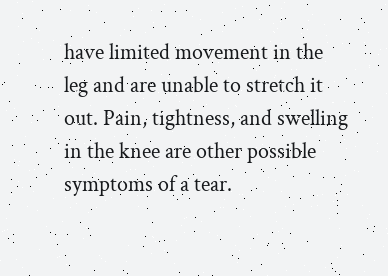have limited movement in the leg and are unable to stretch it out. Pain, tightness, and swelling in the knee are other possible symptoms of a tear.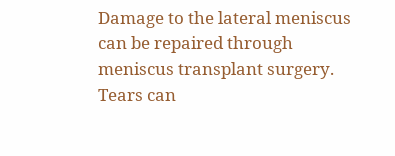Damage to the lateral meniscus can be repaired through meniscus transplant surgery. Tears can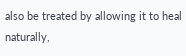also be treated by allowing it to heal naturally,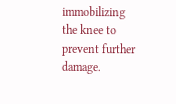immobilizing the knee to prevent further damage.